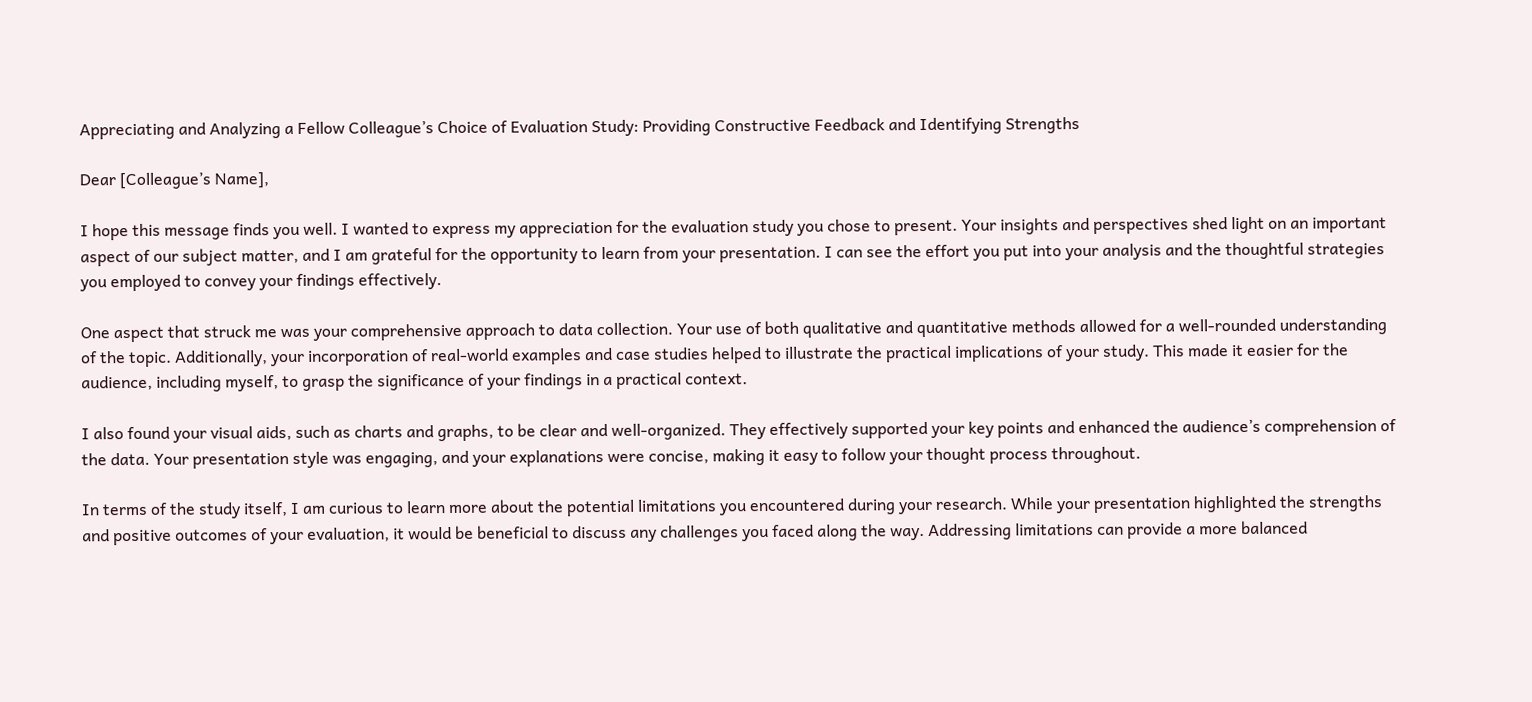Appreciating and Analyzing a Fellow Colleague’s Choice of Evaluation Study: Providing Constructive Feedback and Identifying Strengths

Dear [Colleague’s Name],

I hope this message finds you well. I wanted to express my appreciation for the evaluation study you chose to present. Your insights and perspectives shed light on an important aspect of our subject matter, and I am grateful for the opportunity to learn from your presentation. I can see the effort you put into your analysis and the thoughtful strategies you employed to convey your findings effectively.

One aspect that struck me was your comprehensive approach to data collection. Your use of both qualitative and quantitative methods allowed for a well-rounded understanding of the topic. Additionally, your incorporation of real-world examples and case studies helped to illustrate the practical implications of your study. This made it easier for the audience, including myself, to grasp the significance of your findings in a practical context.

I also found your visual aids, such as charts and graphs, to be clear and well-organized. They effectively supported your key points and enhanced the audience’s comprehension of the data. Your presentation style was engaging, and your explanations were concise, making it easy to follow your thought process throughout.

In terms of the study itself, I am curious to learn more about the potential limitations you encountered during your research. While your presentation highlighted the strengths and positive outcomes of your evaluation, it would be beneficial to discuss any challenges you faced along the way. Addressing limitations can provide a more balanced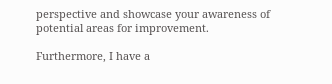perspective and showcase your awareness of potential areas for improvement.

Furthermore, I have a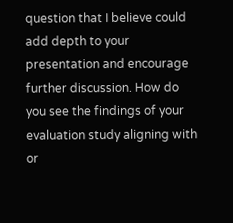question that I believe could add depth to your presentation and encourage further discussion. How do you see the findings of your evaluation study aligning with or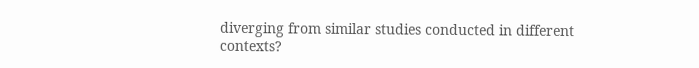diverging from similar studies conducted in different contexts?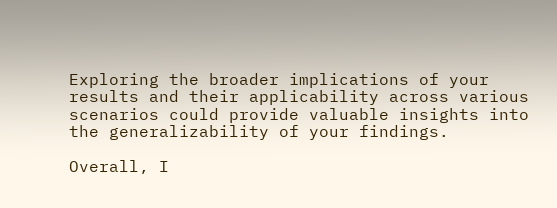Exploring the broader implications of your results and their applicability across various scenarios could provide valuable insights into the generalizability of your findings.

Overall, I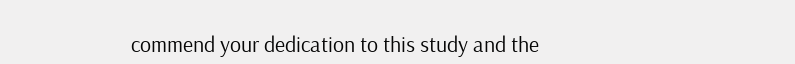commend your dedication to this study and the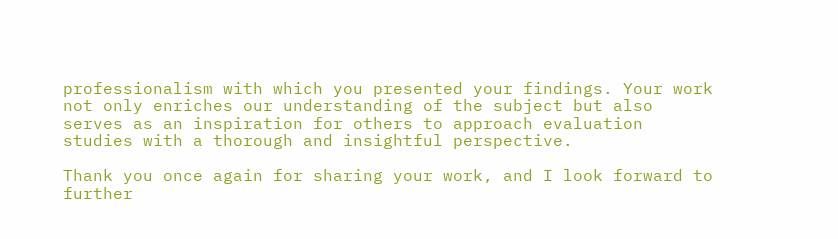professionalism with which you presented your findings. Your work not only enriches our understanding of the subject but also serves as an inspiration for others to approach evaluation studies with a thorough and insightful perspective.

Thank you once again for sharing your work, and I look forward to further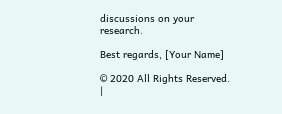discussions on your research.

Best regards, [Your Name]

© 2020 All Rights Reserved. |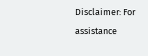Disclaimer: For assistance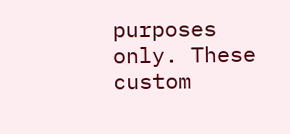purposes only. These custom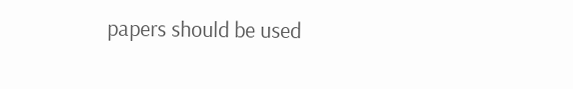papers should be used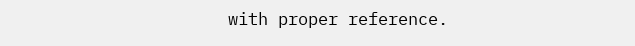with proper reference.